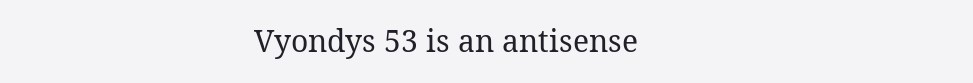Vyondys 53 is an antisense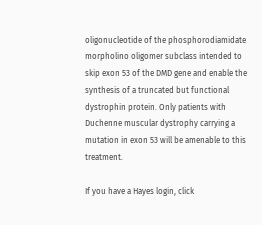oligonucleotide of the phosphorodiamidate morpholino oligomer subclass intended to skip exon 53 of the DMD gene and enable the synthesis of a truncated but functional dystrophin protein. Only patients with Duchenne muscular dystrophy carrying a mutation in exon 53 will be amenable to this treatment.

If you have a Hayes login, click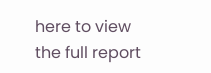here to view the full report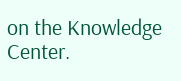on the Knowledge Center.